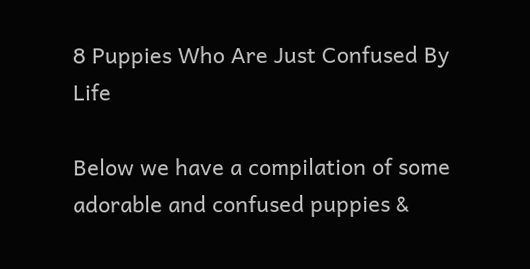8 Puppies Who Are Just Confused By Life

Below we have a compilation of some adorable and confused puppies &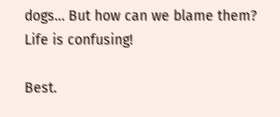dogs… But how can we blame them? Life is confusing!

Best.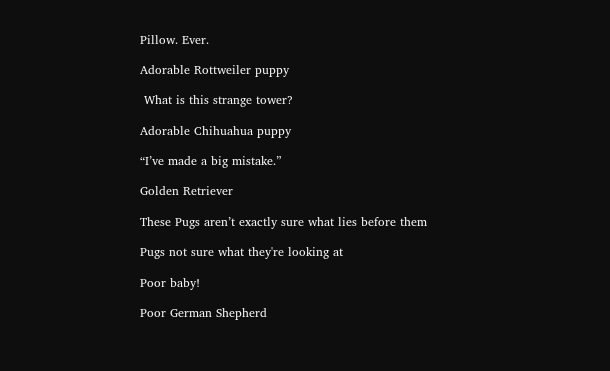Pillow. Ever.

Adorable Rottweiler puppy

 What is this strange tower?

Adorable Chihuahua puppy

“I’ve made a big mistake.”

Golden Retriever

These Pugs aren’t exactly sure what lies before them

Pugs not sure what they're looking at

Poor baby!

Poor German Shepherd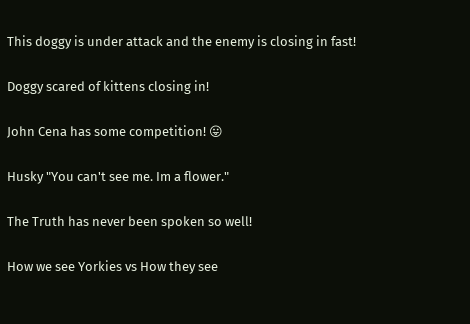This doggy is under attack and the enemy is closing in fast!

Doggy scared of kittens closing in!

John Cena has some competition! 😛

Husky "You can't see me. Im a flower."

The Truth has never been spoken so well!

How we see Yorkies vs How they see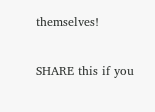themselves!

SHARE this if you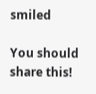smiled

You should share this!